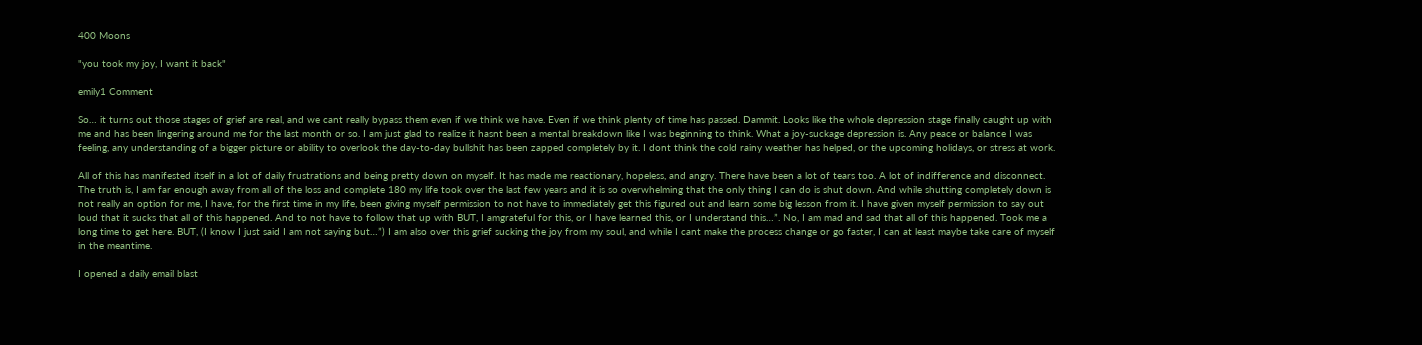400 Moons

"you took my joy, I want it back"

emily1 Comment

So… it turns out those stages of grief are real, and we cant really bypass them even if we think we have. Even if we think plenty of time has passed. Dammit. Looks like the whole depression stage finally caught up with me and has been lingering around me for the last month or so. I am just glad to realize it hasnt been a mental breakdown like I was beginning to think. What a joy-suckage depression is. Any peace or balance I was feeling, any understanding of a bigger picture or ability to overlook the day-to-day bullshit has been zapped completely by it. I dont think the cold rainy weather has helped, or the upcoming holidays, or stress at work.

All of this has manifested itself in a lot of daily frustrations and being pretty down on myself. It has made me reactionary, hopeless, and angry. There have been a lot of tears too. A lot of indifference and disconnect. The truth is, I am far enough away from all of the loss and complete 180 my life took over the last few years and it is so overwhelming that the only thing I can do is shut down. And while shutting completely down is not really an option for me, I have, for the first time in my life, been giving myself permission to not have to immediately get this figured out and learn some big lesson from it. I have given myself permission to say out loud that it sucks that all of this happened. And to not have to follow that up with BUT, I amgrateful for this, or I have learned this, or I understand this…”. No, I am mad and sad that all of this happened. Took me a long time to get here. BUT, (I know I just said I am not saying but…”) I am also over this grief sucking the joy from my soul, and while I cant make the process change or go faster, I can at least maybe take care of myself in the meantime.

I opened a daily email blast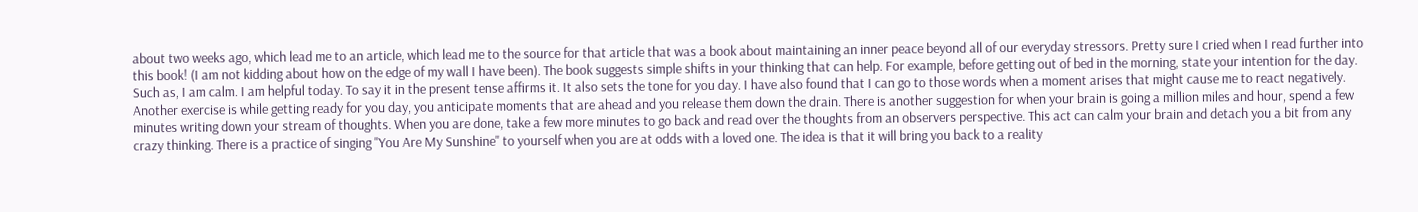about two weeks ago, which lead me to an article, which lead me to the source for that article that was a book about maintaining an inner peace beyond all of our everyday stressors. Pretty sure I cried when I read further into this book! (I am not kidding about how on the edge of my wall I have been). The book suggests simple shifts in your thinking that can help. For example, before getting out of bed in the morning, state your intention for the day. Such as, I am calm. I am helpful today. To say it in the present tense affirms it. It also sets the tone for you day. I have also found that I can go to those words when a moment arises that might cause me to react negatively. Another exercise is while getting ready for you day, you anticipate moments that are ahead and you release them down the drain. There is another suggestion for when your brain is going a million miles and hour, spend a few minutes writing down your stream of thoughts. When you are done, take a few more minutes to go back and read over the thoughts from an observers perspective. This act can calm your brain and detach you a bit from any crazy thinking. There is a practice of singing "You Are My Sunshine" to yourself when you are at odds with a loved one. The idea is that it will bring you back to a reality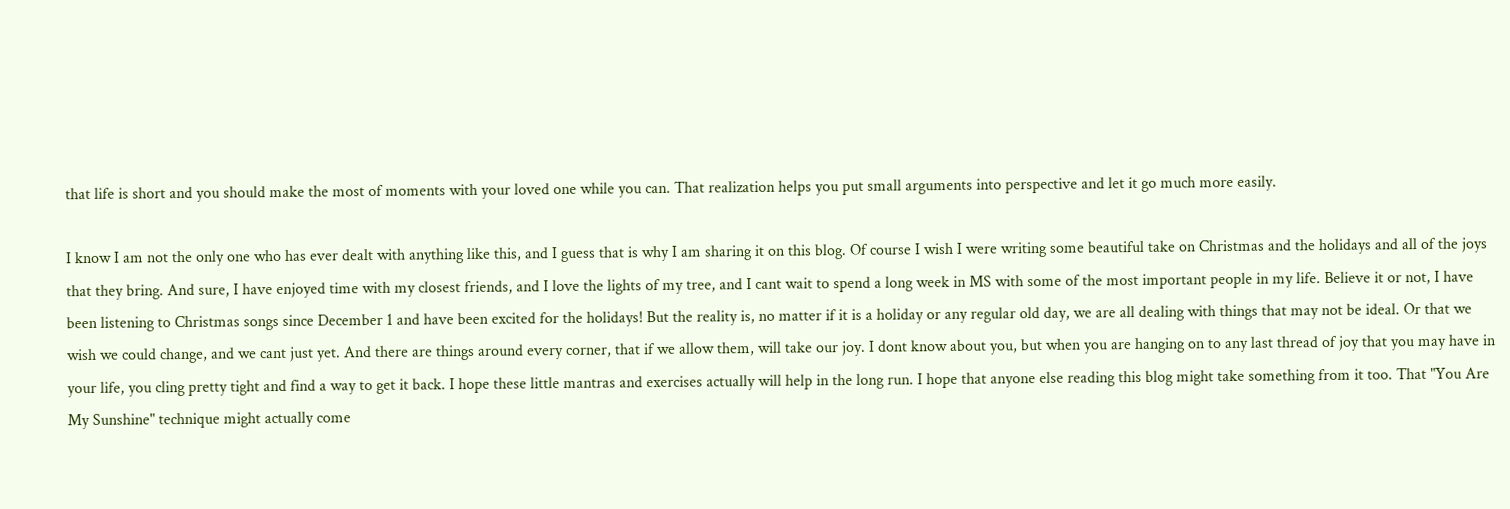that life is short and you should make the most of moments with your loved one while you can. That realization helps you put small arguments into perspective and let it go much more easily.

I know I am not the only one who has ever dealt with anything like this, and I guess that is why I am sharing it on this blog. Of course I wish I were writing some beautiful take on Christmas and the holidays and all of the joys that they bring. And sure, I have enjoyed time with my closest friends, and I love the lights of my tree, and I cant wait to spend a long week in MS with some of the most important people in my life. Believe it or not, I have been listening to Christmas songs since December 1 and have been excited for the holidays! But the reality is, no matter if it is a holiday or any regular old day, we are all dealing with things that may not be ideal. Or that we wish we could change, and we cant just yet. And there are things around every corner, that if we allow them, will take our joy. I dont know about you, but when you are hanging on to any last thread of joy that you may have in your life, you cling pretty tight and find a way to get it back. I hope these little mantras and exercises actually will help in the long run. I hope that anyone else reading this blog might take something from it too. That "You Are My Sunshine" technique might actually come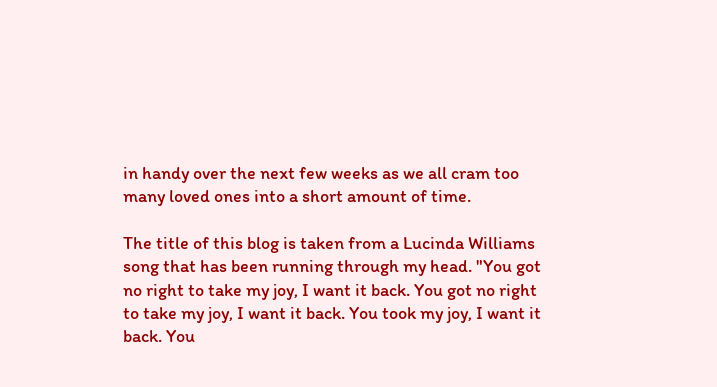in handy over the next few weeks as we all cram too many loved ones into a short amount of time.

The title of this blog is taken from a Lucinda Williams song that has been running through my head. "You got no right to take my joy, I want it back. You got no right to take my joy, I want it back. You took my joy, I want it back. You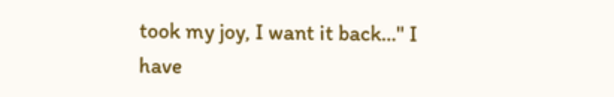took my joy, I want it back..." I have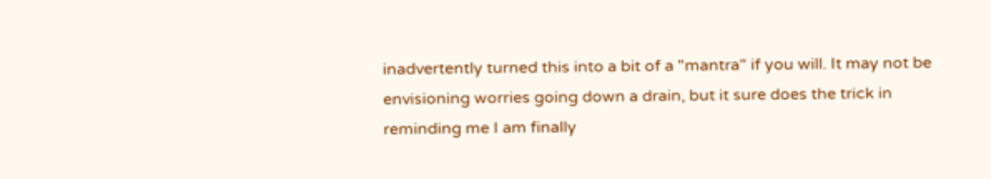inadvertently turned this into a bit of a "mantra" if you will. It may not be envisioning worries going down a drain, but it sure does the trick in reminding me I am finally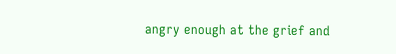angry enough at the grief and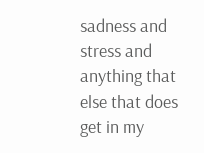sadness and stress and anything that else that does get in my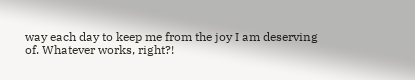way each day to keep me from the joy I am deserving of. Whatever works, right?!